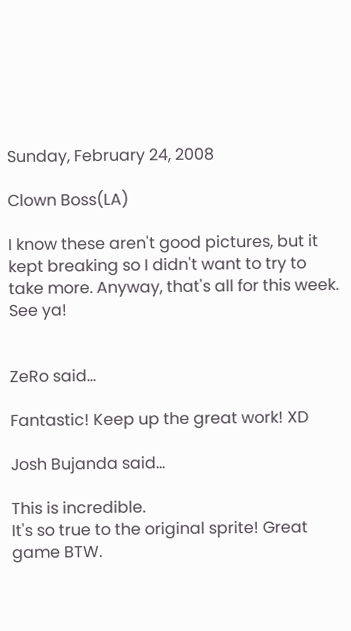Sunday, February 24, 2008

Clown Boss(LA)

I know these aren't good pictures, but it kept breaking so I didn't want to try to take more. Anyway, that's all for this week. See ya!


ZeRo said...

Fantastic! Keep up the great work! XD

Josh Bujanda said...

This is incredible.
It's so true to the original sprite! Great game BTW.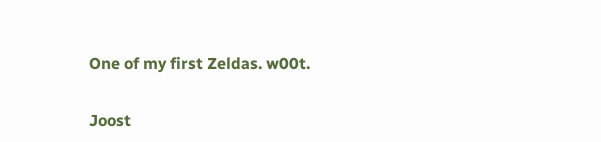One of my first Zeldas. w00t.

Joost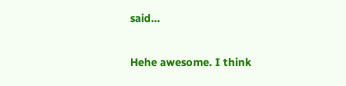said...

Hehe awesome. I think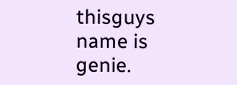thisguys name is genie.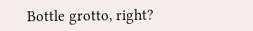Bottle grotto, right?